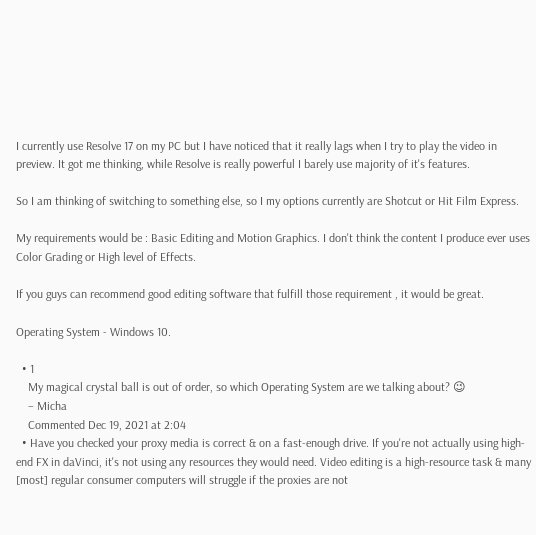I currently use Resolve 17 on my PC but I have noticed that it really lags when I try to play the video in preview. It got me thinking, while Resolve is really powerful I barely use majority of it's features.

So I am thinking of switching to something else, so I my options currently are Shotcut or Hit Film Express.

My requirements would be : Basic Editing and Motion Graphics. I don't think the content I produce ever uses Color Grading or High level of Effects.

If you guys can recommend good editing software that fulfill those requirement , it would be great.

Operating System - Windows 10.

  • 1
    My magical crystal ball is out of order, so which Operating System are we talking about? 😉
    – Micha
    Commented Dec 19, 2021 at 2:04
  • Have you checked your proxy media is correct & on a fast-enough drive. If you're not actually using high-end FX in daVinci, it's not using any resources they would need. Video editing is a high-resource task & many [most] regular consumer computers will struggle if the proxies are not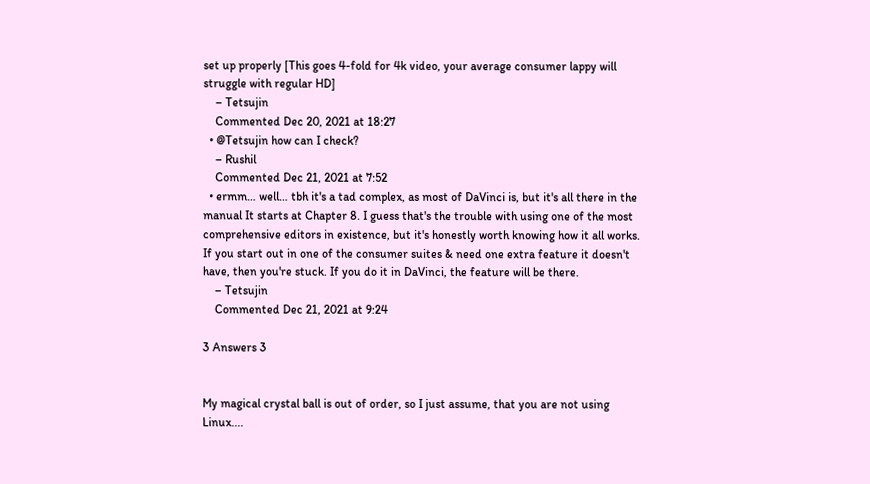set up properly [This goes 4-fold for 4k video, your average consumer lappy will struggle with regular HD]
    – Tetsujin
    Commented Dec 20, 2021 at 18:27
  • @Tetsujin how can I check?
    – Rushil
    Commented Dec 21, 2021 at 7:52
  • ermm… well… tbh it's a tad complex, as most of DaVinci is, but it's all there in the manual It starts at Chapter 8. I guess that's the trouble with using one of the most comprehensive editors in existence, but it's honestly worth knowing how it all works. If you start out in one of the consumer suites & need one extra feature it doesn't have, then you're stuck. If you do it in DaVinci, the feature will be there.
    – Tetsujin
    Commented Dec 21, 2021 at 9:24

3 Answers 3


My magical crystal ball is out of order, so I just assume, that you are not using Linux....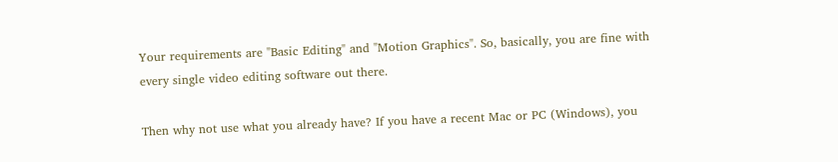Your requirements are "Basic Editing" and "Motion Graphics". So, basically, you are fine with every single video editing software out there.

Then why not use what you already have? If you have a recent Mac or PC (Windows), you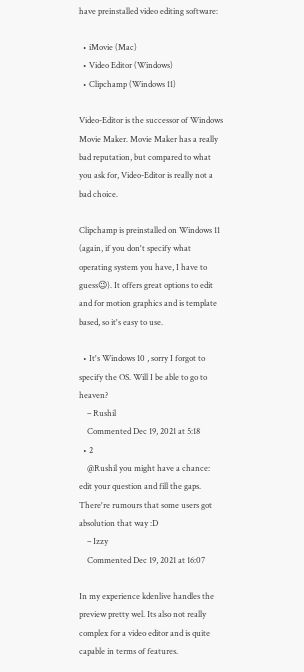have preinstalled video editing software:

  • iMovie (Mac)
  • Video Editor (Windows)
  • Clipchamp (Windows 11)

Video-Editor is the successor of Windows Movie Maker. Movie Maker has a really bad reputation, but compared to what you ask for, Video-Editor is really not a bad choice.

Clipchamp is preinstalled on Windows 11 (again, if you don't specify what operating system you have, I have to guess😉). It offers great options to edit and for motion graphics and is template based, so it's easy to use.

  • It's Windows 10 , sorry I forgot to specify the OS. Will I be able to go to heaven?
    – Rushil
    Commented Dec 19, 2021 at 5:18
  • 2
    @Rushil you might have a chance: edit your question and fill the gaps. There're rumours that some users got absolution that way :D
    – Izzy
    Commented Dec 19, 2021 at 16:07

In my experience kdenlive handles the preview pretty wel. Its also not really complex for a video editor and is quite capable in terms of features.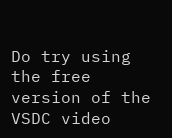Do try using the free version of the VSDC video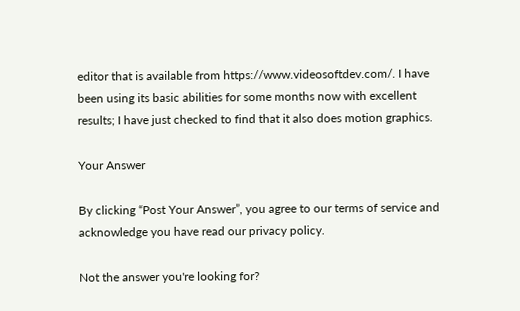editor that is available from https://www.videosoftdev.com/. I have been using its basic abilities for some months now with excellent results; I have just checked to find that it also does motion graphics.

Your Answer

By clicking “Post Your Answer”, you agree to our terms of service and acknowledge you have read our privacy policy.

Not the answer you're looking for?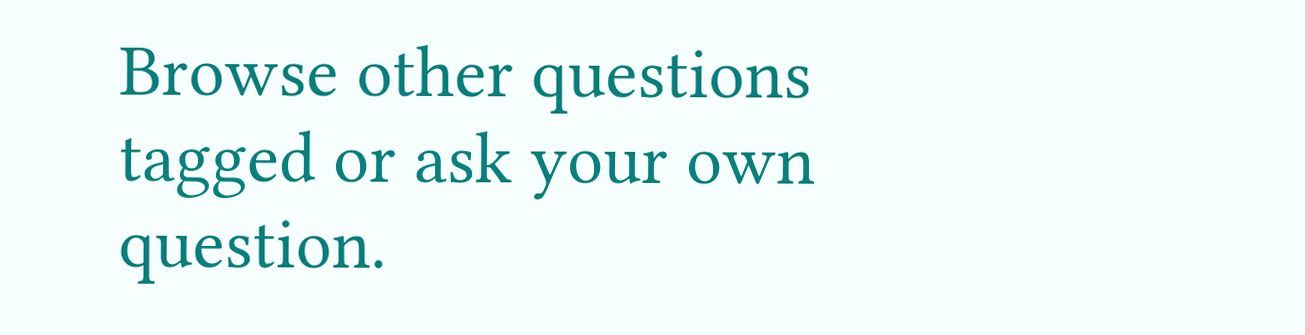Browse other questions tagged or ask your own question.